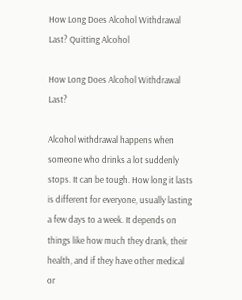How Long Does Alcohol Withdrawal Last? Quitting Alcohol

How Long Does Alcohol Withdrawal Last?

Alcohol withdrawal happens when someone who drinks a lot suddenly stops. It can be tough. How long it lasts is different for everyone, usually lasting a few days to a week. It depends on things like how much they drank, their health, and if they have other medical or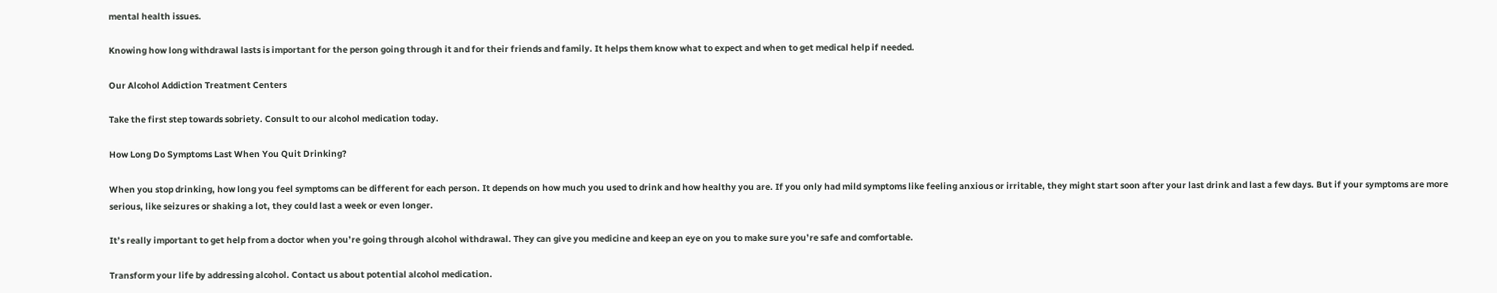mental health issues.

Knowing how long withdrawal lasts is important for the person going through it and for their friends and family. It helps them know what to expect and when to get medical help if needed.

Our Alcohol Addiction Treatment Centers

Take the first step towards sobriety. Consult to our alcohol medication today.

How Long Do Symptoms Last When You Quit Drinking?

When you stop drinking, how long you feel symptoms can be different for each person. It depends on how much you used to drink and how healthy you are. If you only had mild symptoms like feeling anxious or irritable, they might start soon after your last drink and last a few days. But if your symptoms are more serious, like seizures or shaking a lot, they could last a week or even longer.

It’s really important to get help from a doctor when you’re going through alcohol withdrawal. They can give you medicine and keep an eye on you to make sure you’re safe and comfortable.

Transform your life by addressing alcohol. Contact us about potential alcohol medication.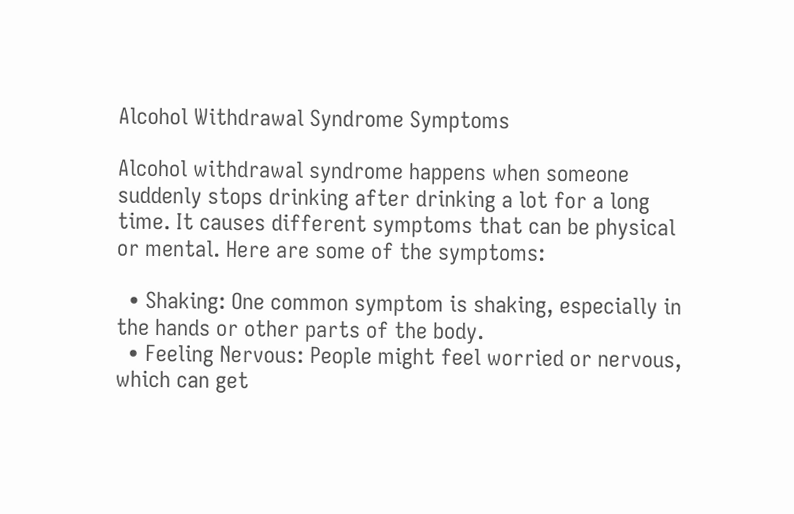Alcohol Withdrawal Syndrome Symptoms

Alcohol withdrawal syndrome happens when someone suddenly stops drinking after drinking a lot for a long time. It causes different symptoms that can be physical or mental. Here are some of the symptoms:

  • Shaking: One common symptom is shaking, especially in the hands or other parts of the body.
  • Feeling Nervous: People might feel worried or nervous, which can get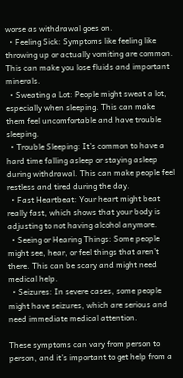worse as withdrawal goes on.
  • Feeling Sick: Symptoms like feeling like throwing up or actually vomiting are common. This can make you lose fluids and important minerals.
  • Sweating a Lot: People might sweat a lot, especially when sleeping. This can make them feel uncomfortable and have trouble sleeping.
  • Trouble Sleeping: It’s common to have a hard time falling asleep or staying asleep during withdrawal. This can make people feel restless and tired during the day.
  • Fast Heartbeat: Your heart might beat really fast, which shows that your body is adjusting to not having alcohol anymore.
  • Seeing or Hearing Things: Some people might see, hear, or feel things that aren’t there. This can be scary and might need medical help.
  • Seizures: In severe cases, some people might have seizures, which are serious and need immediate medical attention.

These symptoms can vary from person to person, and it’s important to get help from a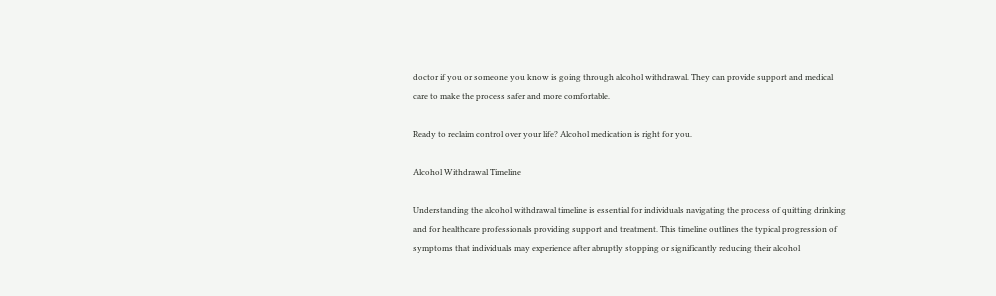doctor if you or someone you know is going through alcohol withdrawal. They can provide support and medical care to make the process safer and more comfortable.

Ready to reclaim control over your life? Alcohol medication is right for you.

Alcohol Withdrawal Timeline

Understanding the alcohol withdrawal timeline is essential for individuals navigating the process of quitting drinking and for healthcare professionals providing support and treatment. This timeline outlines the typical progression of symptoms that individuals may experience after abruptly stopping or significantly reducing their alcohol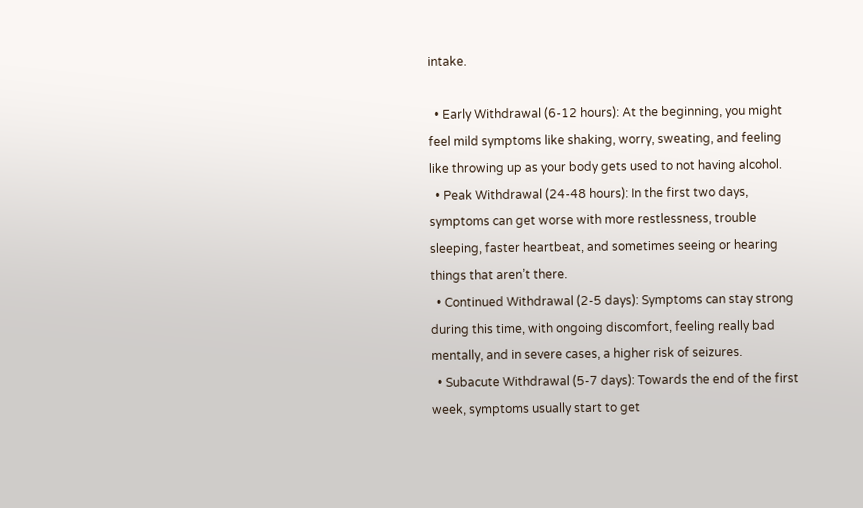intake.

  • Early Withdrawal (6-12 hours): At the beginning, you might feel mild symptoms like shaking, worry, sweating, and feeling like throwing up as your body gets used to not having alcohol.
  • Peak Withdrawal (24-48 hours): In the first two days, symptoms can get worse with more restlessness, trouble sleeping, faster heartbeat, and sometimes seeing or hearing things that aren’t there.
  • Continued Withdrawal (2-5 days): Symptoms can stay strong during this time, with ongoing discomfort, feeling really bad mentally, and in severe cases, a higher risk of seizures.
  • Subacute Withdrawal (5-7 days): Towards the end of the first week, symptoms usually start to get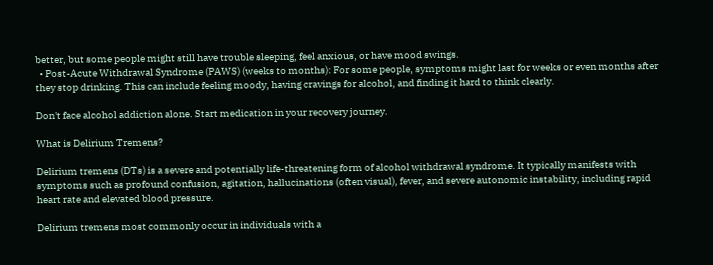better, but some people might still have trouble sleeping, feel anxious, or have mood swings.
  • Post-Acute Withdrawal Syndrome (PAWS) (weeks to months): For some people, symptoms might last for weeks or even months after they stop drinking. This can include feeling moody, having cravings for alcohol, and finding it hard to think clearly.

Don't face alcohol addiction alone. Start medication in your recovery journey.

What is Delirium Tremens?

Delirium tremens (DTs) is a severe and potentially life-threatening form of alcohol withdrawal syndrome. It typically manifests with symptoms such as profound confusion, agitation, hallucinations (often visual), fever, and severe autonomic instability, including rapid heart rate and elevated blood pressure.

Delirium tremens most commonly occur in individuals with a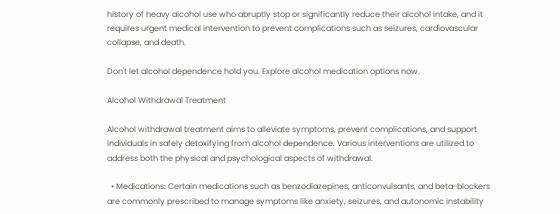history of heavy alcohol use who abruptly stop or significantly reduce their alcohol intake, and it requires urgent medical intervention to prevent complications such as seizures, cardiovascular collapse, and death.

Don't let alcohol dependence hold you. Explore alcohol medication options now.

Alcohol Withdrawal Treatment

Alcohol withdrawal treatment aims to alleviate symptoms, prevent complications, and support individuals in safely detoxifying from alcohol dependence. Various interventions are utilized to address both the physical and psychological aspects of withdrawal.

  • Medications: Certain medications such as benzodiazepines, anticonvulsants, and beta-blockers are commonly prescribed to manage symptoms like anxiety, seizures, and autonomic instability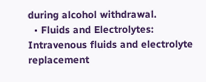during alcohol withdrawal.
  • Fluids and Electrolytes: Intravenous fluids and electrolyte replacement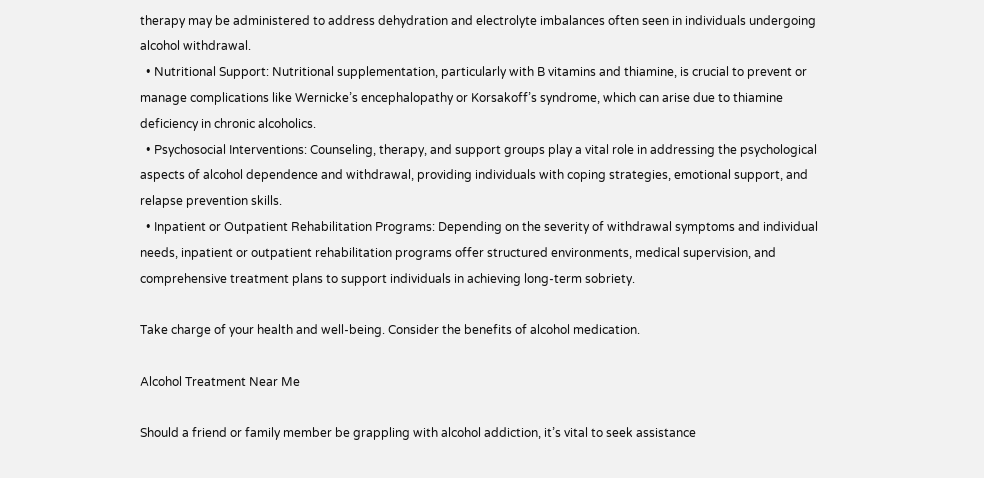therapy may be administered to address dehydration and electrolyte imbalances often seen in individuals undergoing alcohol withdrawal.
  • Nutritional Support: Nutritional supplementation, particularly with B vitamins and thiamine, is crucial to prevent or manage complications like Wernicke’s encephalopathy or Korsakoff’s syndrome, which can arise due to thiamine deficiency in chronic alcoholics.
  • Psychosocial Interventions: Counseling, therapy, and support groups play a vital role in addressing the psychological aspects of alcohol dependence and withdrawal, providing individuals with coping strategies, emotional support, and relapse prevention skills.
  • Inpatient or Outpatient Rehabilitation Programs: Depending on the severity of withdrawal symptoms and individual needs, inpatient or outpatient rehabilitation programs offer structured environments, medical supervision, and comprehensive treatment plans to support individuals in achieving long-term sobriety.

Take charge of your health and well-being. Consider the benefits of alcohol medication.

Alcohol Treatment Near Me

Should a friend or family member be grappling with alcohol addiction, it’s vital to seek assistance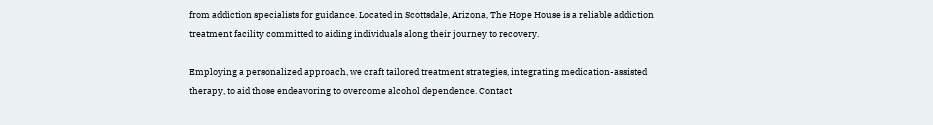from addiction specialists for guidance. Located in Scottsdale, Arizona, The Hope House is a reliable addiction treatment facility committed to aiding individuals along their journey to recovery.

Employing a personalized approach, we craft tailored treatment strategies, integrating medication-assisted therapy, to aid those endeavoring to overcome alcohol dependence. Contact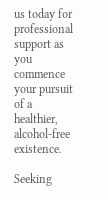us today for professional support as you commence your pursuit of a healthier, alcohol-free existence.

Seeking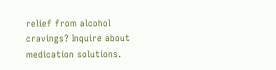relief from alcohol cravings? Inquire about medication solutions.